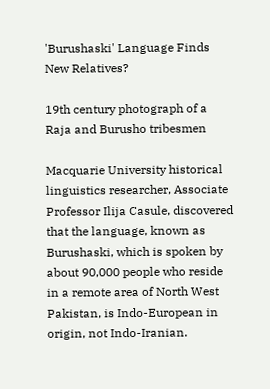'Burushaski' Language Finds New Relatives?

19th century photograph of a Raja and Burusho tribesmen

Macquarie University historical linguistics researcher, Associate Professor Ilija Casule, discovered that the language, known as Burushaski, which is spoken by about 90,000 people who reside in a remote area of North West Pakistan, is Indo-European in origin, not Indo-Iranian.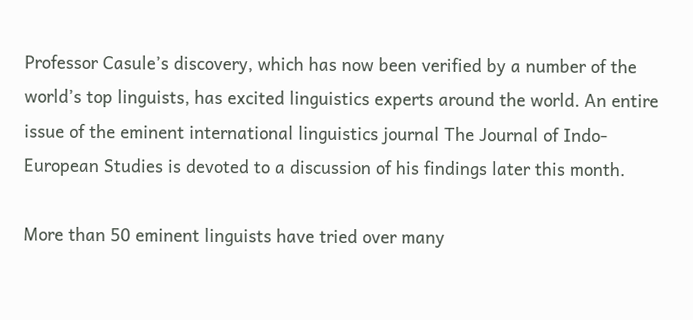Professor Casule’s discovery, which has now been verified by a number of the world’s top linguists, has excited linguistics experts around the world. An entire issue of the eminent international linguistics journal The Journal of Indo-European Studies is devoted to a discussion of his findings later this month.

More than 50 eminent linguists have tried over many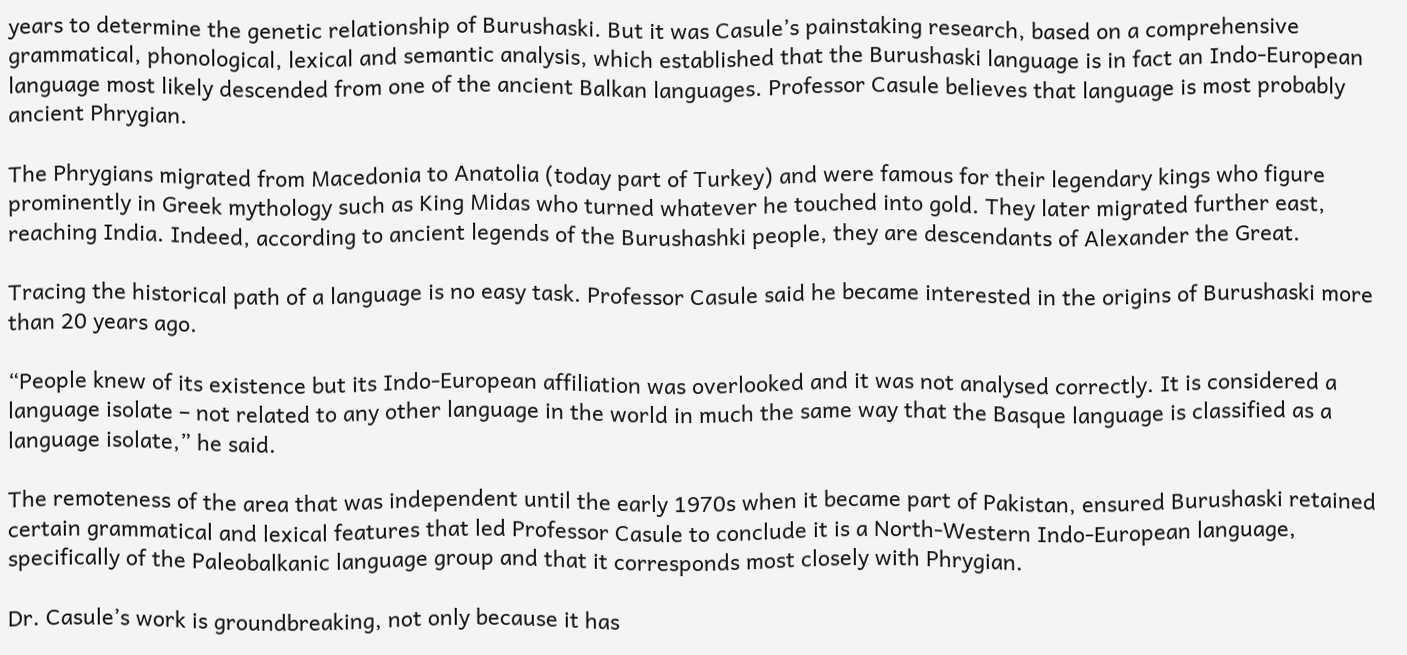years to determine the genetic relationship of Burushaski. But it was Casule’s painstaking research, based on a comprehensive grammatical, phonological, lexical and semantic analysis, which established that the Burushaski language is in fact an Indo-European language most likely descended from one of the ancient Balkan languages. Professor Casule believes that language is most probably ancient Phrygian.

The Phrygians migrated from Macedonia to Anatolia (today part of Turkey) and were famous for their legendary kings who figure prominently in Greek mythology such as King Midas who turned whatever he touched into gold. They later migrated further east, reaching India. Indeed, according to ancient legends of the Burushashki people, they are descendants of Alexander the Great.

Tracing the historical path of a language is no easy task. Professor Casule said he became interested in the origins of Burushaski more than 20 years ago.

“People knew of its existence but its Indo-European affiliation was overlooked and it was not analysed correctly. It is considered a language isolate – not related to any other language in the world in much the same way that the Basque language is classified as a language isolate,” he said.

The remoteness of the area that was independent until the early 1970s when it became part of Pakistan, ensured Burushaski retained certain grammatical and lexical features that led Professor Casule to conclude it is a North-Western Indo-European language, specifically of the Paleobalkanic language group and that it corresponds most closely with Phrygian.

Dr. Casule’s work is groundbreaking, not only because it has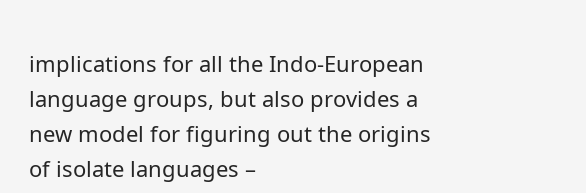implications for all the Indo-European language groups, but also provides a new model for figuring out the origins of isolate languages –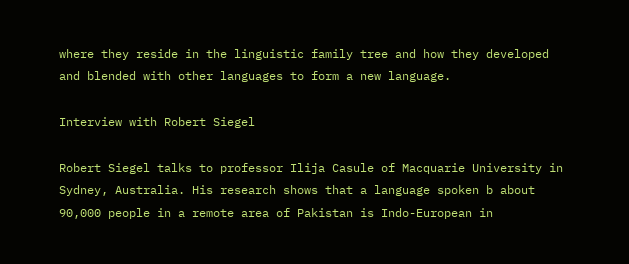where they reside in the linguistic family tree and how they developed and blended with other languages to form a new language.

Interview with Robert Siegel

Robert Siegel talks to professor Ilija Casule of Macquarie University in Sydney, Australia. His research shows that a language spoken b about 90,000 people in a remote area of Pakistan is Indo-European in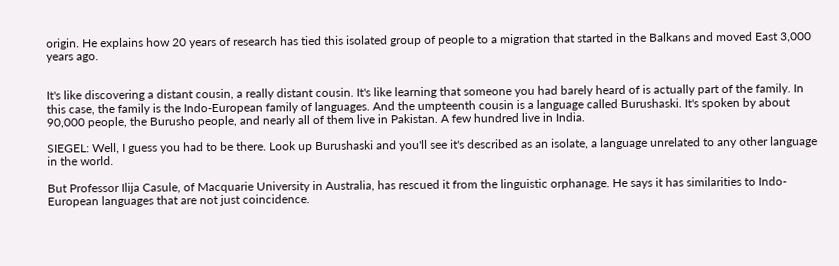origin. He explains how 20 years of research has tied this isolated group of people to a migration that started in the Balkans and moved East 3,000 years ago.


It's like discovering a distant cousin, a really distant cousin. It's like learning that someone you had barely heard of is actually part of the family. In this case, the family is the Indo-European family of languages. And the umpteenth cousin is a language called Burushaski. It's spoken by about 90,000 people, the Burusho people, and nearly all of them live in Pakistan. A few hundred live in India.

SIEGEL: Well, I guess you had to be there. Look up Burushaski and you'll see it's described as an isolate, a language unrelated to any other language in the world.

But Professor Ilija Casule, of Macquarie University in Australia, has rescued it from the linguistic orphanage. He says it has similarities to Indo-European languages that are not just coincidence.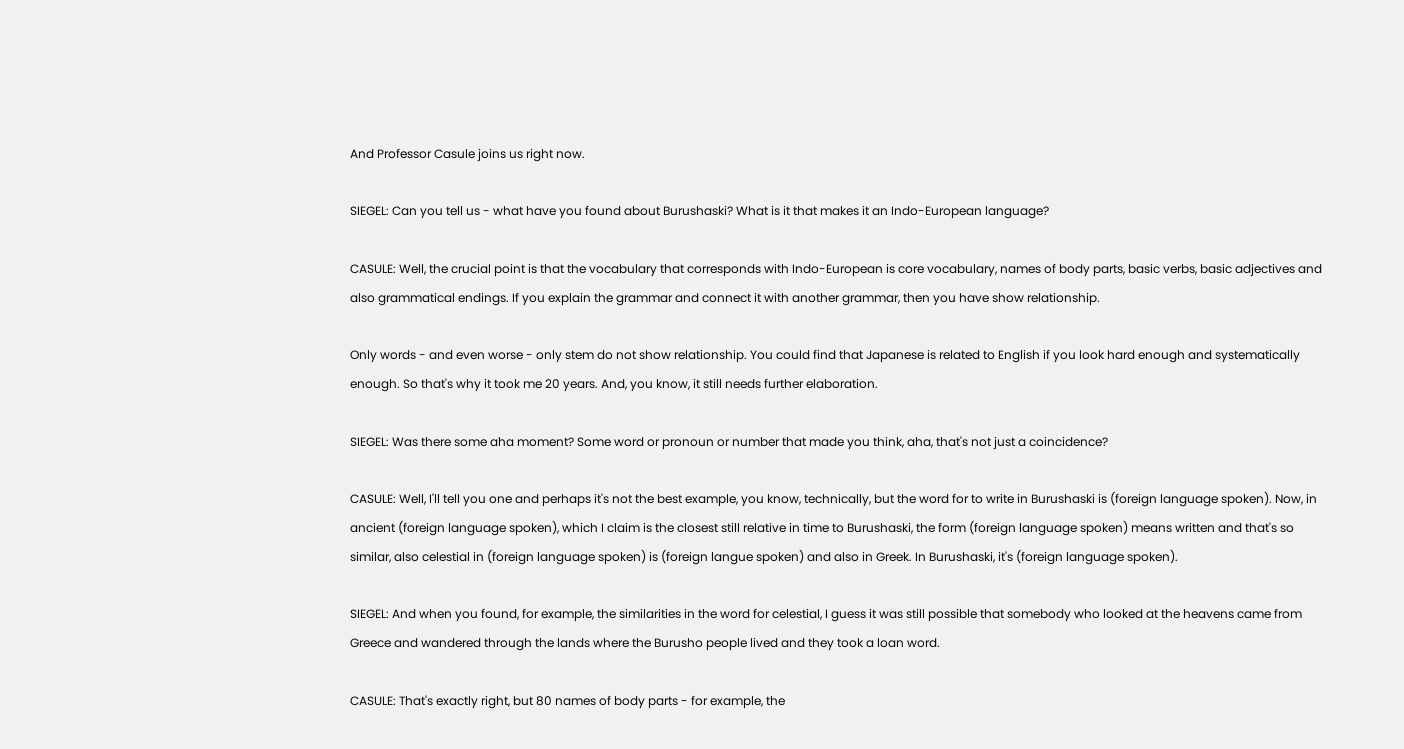And Professor Casule joins us right now.

SIEGEL: Can you tell us - what have you found about Burushaski? What is it that makes it an Indo-European language?

CASULE: Well, the crucial point is that the vocabulary that corresponds with Indo-European is core vocabulary, names of body parts, basic verbs, basic adjectives and also grammatical endings. If you explain the grammar and connect it with another grammar, then you have show relationship.

Only words - and even worse - only stem do not show relationship. You could find that Japanese is related to English if you look hard enough and systematically enough. So that's why it took me 20 years. And, you know, it still needs further elaboration.

SIEGEL: Was there some aha moment? Some word or pronoun or number that made you think, aha, that's not just a coincidence?

CASULE: Well, I'll tell you one and perhaps it's not the best example, you know, technically, but the word for to write in Burushaski is (foreign language spoken). Now, in ancient (foreign language spoken), which I claim is the closest still relative in time to Burushaski, the form (foreign language spoken) means written and that's so similar, also celestial in (foreign language spoken) is (foreign langue spoken) and also in Greek. In Burushaski, it's (foreign language spoken).

SIEGEL: And when you found, for example, the similarities in the word for celestial, I guess it was still possible that somebody who looked at the heavens came from Greece and wandered through the lands where the Burusho people lived and they took a loan word.

CASULE: That's exactly right, but 80 names of body parts - for example, the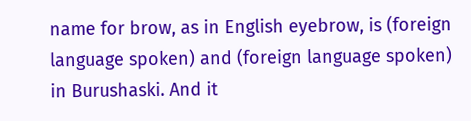name for brow, as in English eyebrow, is (foreign language spoken) and (foreign language spoken) in Burushaski. And it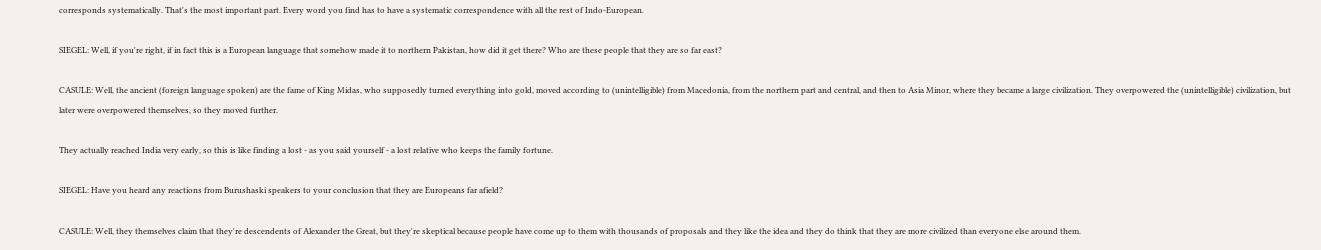corresponds systematically. That's the most important part. Every word you find has to have a systematic correspondence with all the rest of Indo-European.

SIEGEL: Well, if you're right, if in fact this is a European language that somehow made it to northern Pakistan, how did it get there? Who are these people that they are so far east?

CASULE: Well, the ancient (foreign language spoken) are the fame of King Midas, who supposedly turned everything into gold, moved according to (unintelligible) from Macedonia, from the northern part and central, and then to Asia Minor, where they became a large civilization. They overpowered the (unintelligible) civilization, but later were overpowered themselves, so they moved further.

They actually reached India very early, so this is like finding a lost - as you said yourself - a lost relative who keeps the family fortune.

SIEGEL: Have you heard any reactions from Burushaski speakers to your conclusion that they are Europeans far afield?

CASULE: Well, they themselves claim that they're descendents of Alexander the Great, but they're skeptical because people have come up to them with thousands of proposals and they like the idea and they do think that they are more civilized than everyone else around them.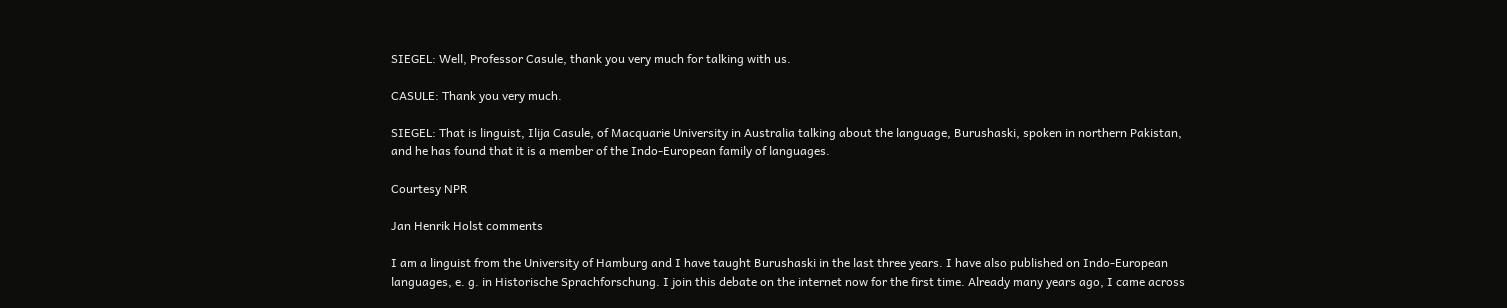SIEGEL: Well, Professor Casule, thank you very much for talking with us.

CASULE: Thank you very much.

SIEGEL: That is linguist, Ilija Casule, of Macquarie University in Australia talking about the language, Burushaski, spoken in northern Pakistan, and he has found that it is a member of the Indo-European family of languages.

Courtesy NPR

Jan Henrik Holst comments

I am a linguist from the University of Hamburg and I have taught Burushaski in the last three years. I have also published on Indo-European languages, e. g. in Historische Sprachforschung. I join this debate on the internet now for the first time. Already many years ago, I came across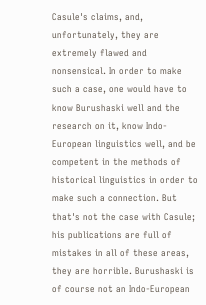Casule's claims, and, unfortunately, they are extremely flawed and nonsensical. In order to make such a case, one would have to know Burushaski well and the research on it, know Indo-European linguistics well, and be competent in the methods of historical linguistics in order to make such a connection. But that's not the case with Casule; his publications are full of mistakes in all of these areas, they are horrible. Burushaski is of course not an Indo-European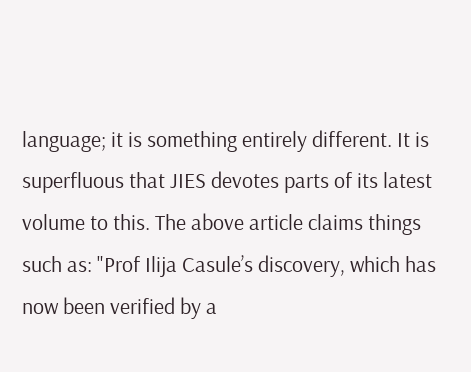language; it is something entirely different. It is superfluous that JIES devotes parts of its latest volume to this. The above article claims things such as: "Prof Ilija Casule’s discovery, which has now been verified by a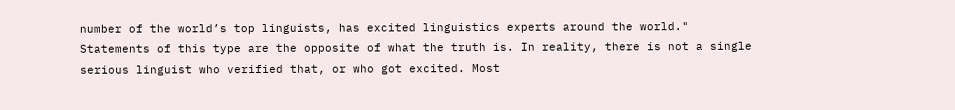number of the world’s top linguists, has excited linguistics experts around the world." Statements of this type are the opposite of what the truth is. In reality, there is not a single serious linguist who verified that, or who got excited. Most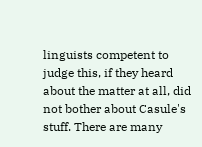linguists competent to judge this, if they heard about the matter at all, did not bother about Casule's stuff. There are many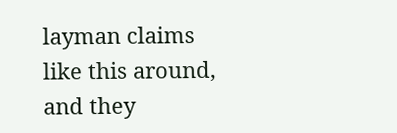layman claims like this around, and they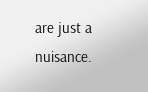are just a nuisance.